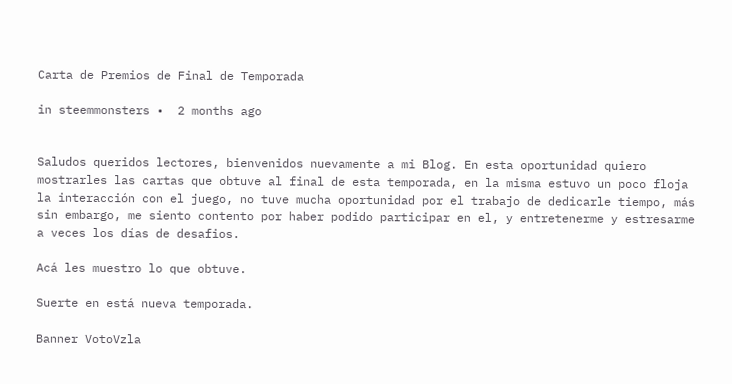Carta de Premios de Final de Temporada

in steemmonsters •  2 months ago


Saludos queridos lectores, bienvenidos nuevamente a mi Blog. En esta oportunidad quiero mostrarles las cartas que obtuve al final de esta temporada, en la misma estuvo un poco floja la interacción con el juego, no tuve mucha oportunidad por el trabajo de dedicarle tiempo, más sin embargo, me siento contento por haber podido participar en el, y entretenerme y estresarme a veces los días de desafios.

Acá les muestro lo que obtuve.

Suerte en está nueva temporada.

Banner VotoVzla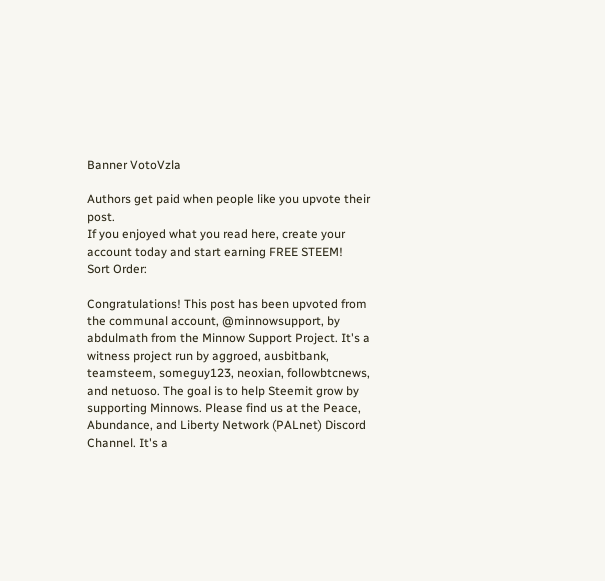Banner VotoVzla

Authors get paid when people like you upvote their post.
If you enjoyed what you read here, create your account today and start earning FREE STEEM!
Sort Order:

Congratulations! This post has been upvoted from the communal account, @minnowsupport, by abdulmath from the Minnow Support Project. It's a witness project run by aggroed, ausbitbank, teamsteem, someguy123, neoxian, followbtcnews, and netuoso. The goal is to help Steemit grow by supporting Minnows. Please find us at the Peace, Abundance, and Liberty Network (PALnet) Discord Channel. It's a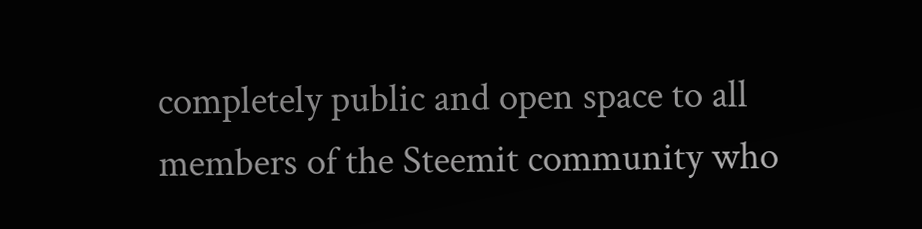completely public and open space to all members of the Steemit community who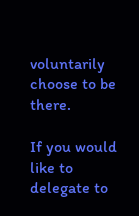voluntarily choose to be there.

If you would like to delegate to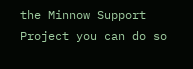the Minnow Support Project you can do so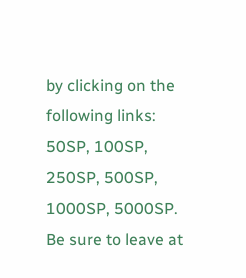by clicking on the following links: 50SP, 100SP, 250SP, 500SP, 1000SP, 5000SP.
Be sure to leave at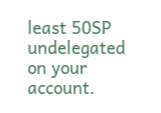least 50SP undelegated on your account.